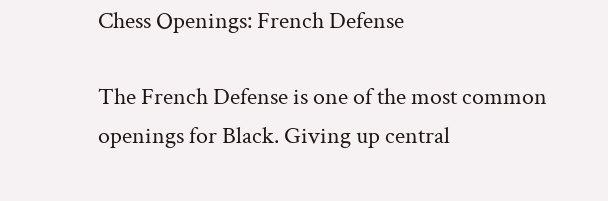Chess Openings: French Defense

The French Defense is one of the most common openings for Black. Giving up central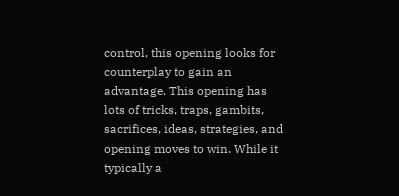control, this opening looks for counterplay to gain an advantage. This opening has lots of tricks, traps, gambits, sacrifices, ideas, strategies, and opening moves to win. While it typically a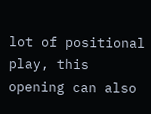lot of positional play, this opening can also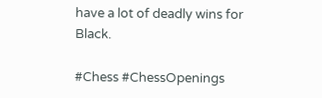have a lot of deadly wins for Black.

#Chess #ChessOpenings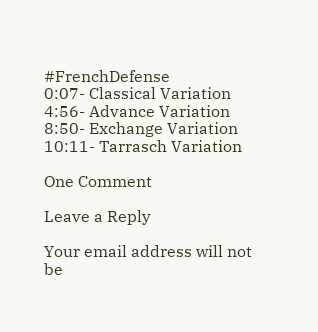#FrenchDefense
0:07- Classical Variation
4:56- Advance Variation
8:50- Exchange Variation
10:11- Tarrasch Variation

One Comment

Leave a Reply

Your email address will not be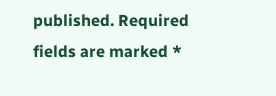published. Required fields are marked *